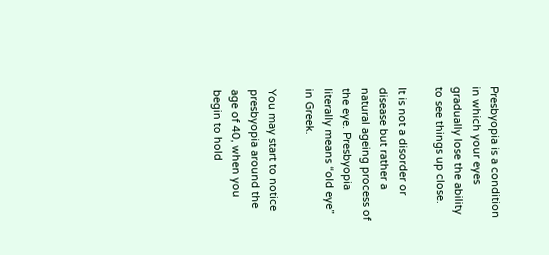Presbyopia is a condition in which your eyes gradually lose the ability to see things up close.

It is not a disorder or disease but rather a natural ageing process of the eye. Presbyopia literally means “old eye” in Greek.

You may start to notice presbyopia around the age of 40, when you begin to hold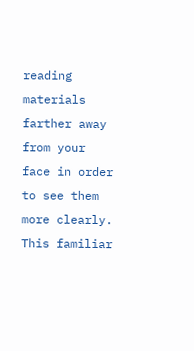reading materials farther away from your face in order to see them more clearly. This familiar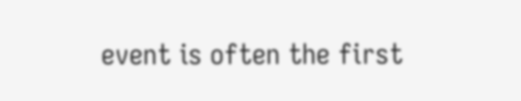event is often the first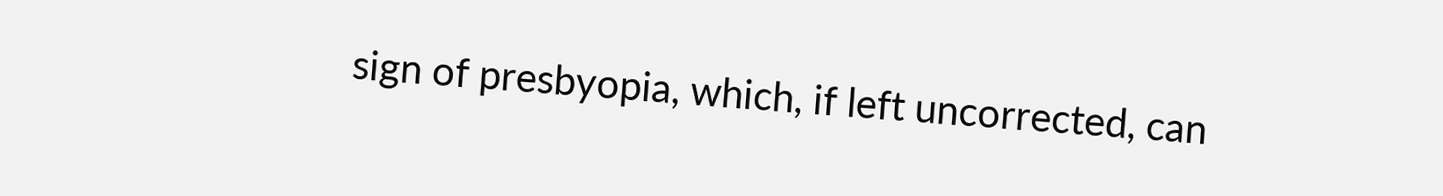sign of presbyopia, which, if left uncorrected, can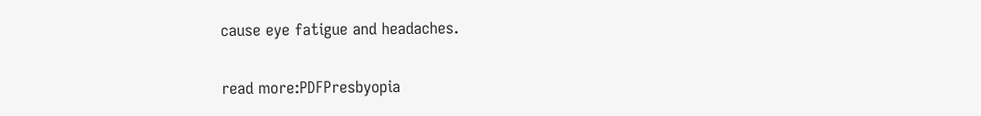cause eye fatigue and headaches.

read more:PDFPresbyopia